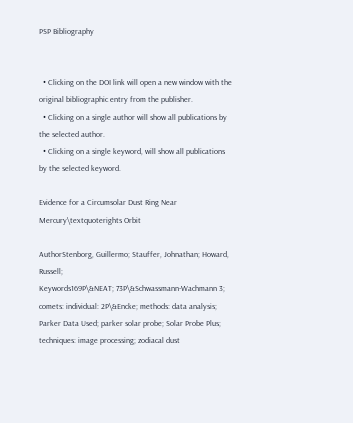PSP Bibliography


  • Clicking on the DOI link will open a new window with the original bibliographic entry from the publisher.
  • Clicking on a single author will show all publications by the selected author.
  • Clicking on a single keyword, will show all publications by the selected keyword.

Evidence for a Circumsolar Dust Ring Near Mercury\textquoterights Orbit

AuthorStenborg, Guillermo; Stauffer, Johnathan; Howard, Russell;
Keywords169P\&NEAT; 73P\&Schwassmann-Wachmann 3; comets: individual: 2P\&Encke; methods: data analysis; Parker Data Used; parker solar probe; Solar Probe Plus; techniques: image processing; zodiacal dust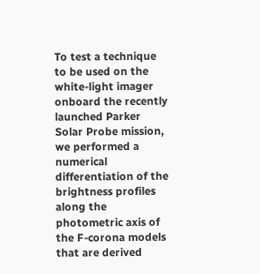To test a technique to be used on the white-light imager onboard the recently launched Parker Solar Probe mission, we performed a numerical differentiation of the brightness profiles along the photometric axis of the F-corona models that are derived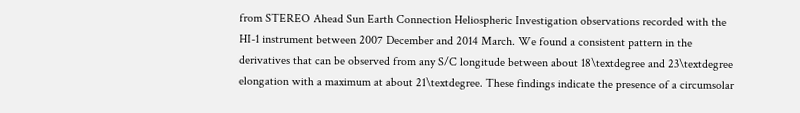from STEREO Ahead Sun Earth Connection Heliospheric Investigation observations recorded with the HI-1 instrument between 2007 December and 2014 March. We found a consistent pattern in the derivatives that can be observed from any S/C longitude between about 18\textdegree and 23\textdegree elongation with a maximum at about 21\textdegree. These findings indicate the presence of a circumsolar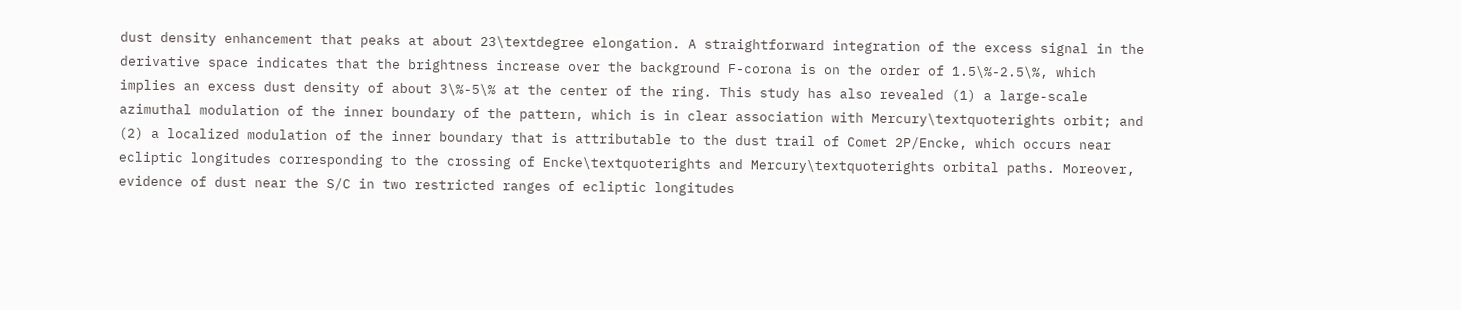dust density enhancement that peaks at about 23\textdegree elongation. A straightforward integration of the excess signal in the derivative space indicates that the brightness increase over the background F-corona is on the order of 1.5\%-2.5\%, which implies an excess dust density of about 3\%-5\% at the center of the ring. This study has also revealed (1) a large-scale azimuthal modulation of the inner boundary of the pattern, which is in clear association with Mercury\textquoterights orbit; and (2) a localized modulation of the inner boundary that is attributable to the dust trail of Comet 2P/Encke, which occurs near ecliptic longitudes corresponding to the crossing of Encke\textquoterights and Mercury\textquoterights orbital paths. Moreover, evidence of dust near the S/C in two restricted ranges of ecliptic longitudes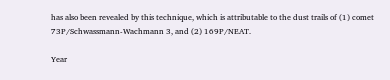has also been revealed by this technique, which is attributable to the dust trails of (1) comet 73P/Schwassmann-Wachmann 3, and (2) 169P/NEAT.

Year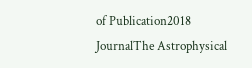of Publication2018
JournalThe Astrophysical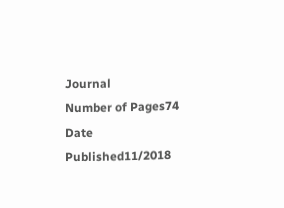Journal
Number of Pages74
Date Published11/2018